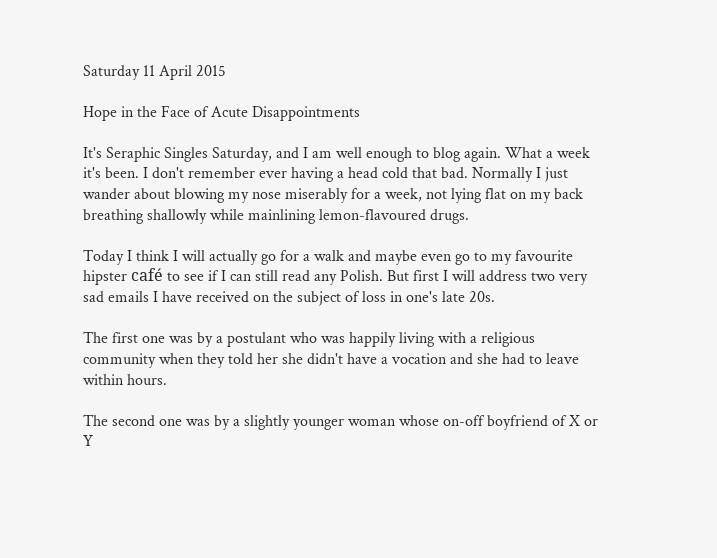Saturday 11 April 2015

Hope in the Face of Acute Disappointments

It's Seraphic Singles Saturday, and I am well enough to blog again. What a week it's been. I don't remember ever having a head cold that bad. Normally I just wander about blowing my nose miserably for a week, not lying flat on my back breathing shallowly while mainlining lemon-flavoured drugs.

Today I think I will actually go for a walk and maybe even go to my favourite hipster café to see if I can still read any Polish. But first I will address two very sad emails I have received on the subject of loss in one's late 20s.

The first one was by a postulant who was happily living with a religious community when they told her she didn't have a vocation and she had to leave within hours.

The second one was by a slightly younger woman whose on-off boyfriend of X or Y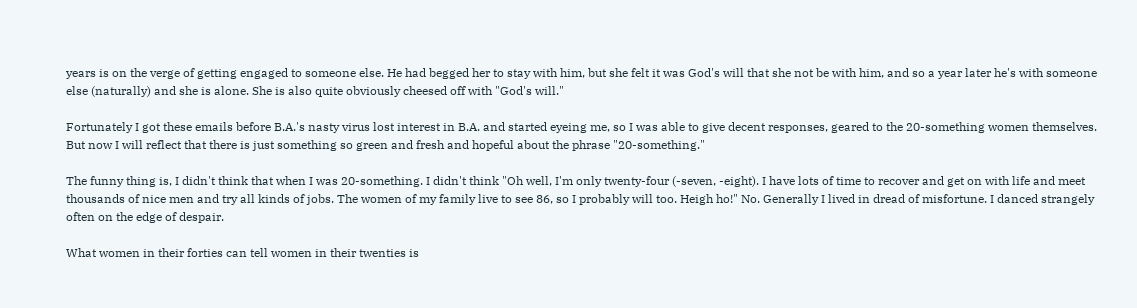years is on the verge of getting engaged to someone else. He had begged her to stay with him, but she felt it was God's will that she not be with him, and so a year later he's with someone else (naturally) and she is alone. She is also quite obviously cheesed off with "God's will."

Fortunately I got these emails before B.A.'s nasty virus lost interest in B.A. and started eyeing me, so I was able to give decent responses, geared to the 20-something women themselves. But now I will reflect that there is just something so green and fresh and hopeful about the phrase "20-something."

The funny thing is, I didn't think that when I was 20-something. I didn't think "Oh well, I'm only twenty-four (-seven, -eight). I have lots of time to recover and get on with life and meet thousands of nice men and try all kinds of jobs. The women of my family live to see 86, so I probably will too. Heigh ho!" No. Generally I lived in dread of misfortune. I danced strangely often on the edge of despair.

What women in their forties can tell women in their twenties is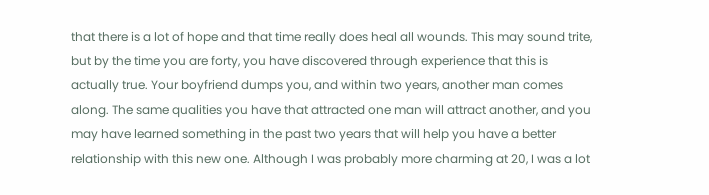that there is a lot of hope and that time really does heal all wounds. This may sound trite, but by the time you are forty, you have discovered through experience that this is actually true. Your boyfriend dumps you, and within two years, another man comes along. The same qualities you have that attracted one man will attract another, and you may have learned something in the past two years that will help you have a better relationship with this new one. Although I was probably more charming at 20, I was a lot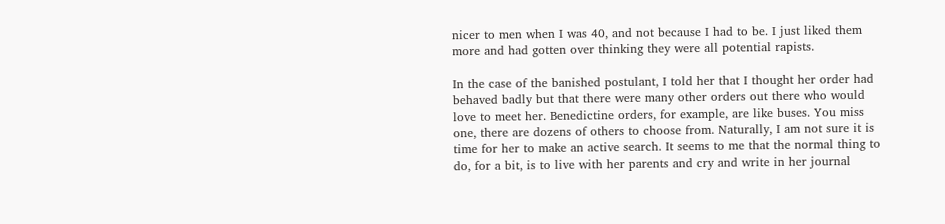nicer to men when I was 40, and not because I had to be. I just liked them more and had gotten over thinking they were all potential rapists.

In the case of the banished postulant, I told her that I thought her order had behaved badly but that there were many other orders out there who would love to meet her. Benedictine orders, for example, are like buses. You miss one, there are dozens of others to choose from. Naturally, I am not sure it is time for her to make an active search. It seems to me that the normal thing to do, for a bit, is to live with her parents and cry and write in her journal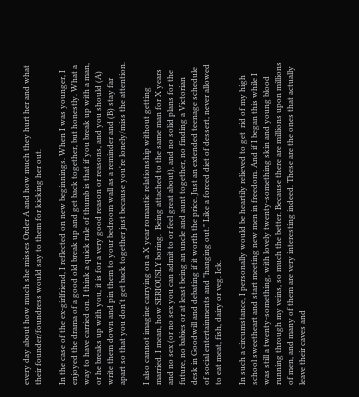every day about how much she misses Order A and how much they hurt her and what their founder/foundress would say to them for kicking her out.

In the case of the ex-girlfriend, I reflected on new beginnings. When I was younger, I enjoyed the drama of a good old break up and get back together, but honestly. What a way to have carried on. I think a quick rule of thumb is that if you break up with a man, or he breaks up with you, it is for a very good reason or reasons, and you should (A)  write them down and pin them to your bedroom wall as a reminder and (B) stay far apart so that you don't get back together just because you're lonely/miss the attention.

I also cannot imagine carrying on a X year romantic relationship without getting married. I mean, how SERIOUSLY boring.  Being attached to the same man for X years and no sex (or no sex you can admit to or feel great about), and no solid plans for the future, no babies or at least being an uncle and aunt together, no finding a Victorian desk in Goodwill and debating if it worth the price. Just an extended teenage schedule of social entertainments and "hanging out." Like a forced diet of dessert, never allowed to eat meat, fish, dairy or veg. Ick.

In such a circumstance, I personally would be heartily relieved to get  rid of my high school sweetheart and start meeting new men in freedom. And if I began this while I was still a twenty-something, with lovely twenty-something skin and young blood running through my veins, so much the better. Because there are millions upon millions of men, and many of them are very interesting indeed. These are the ones that actually leave their caves and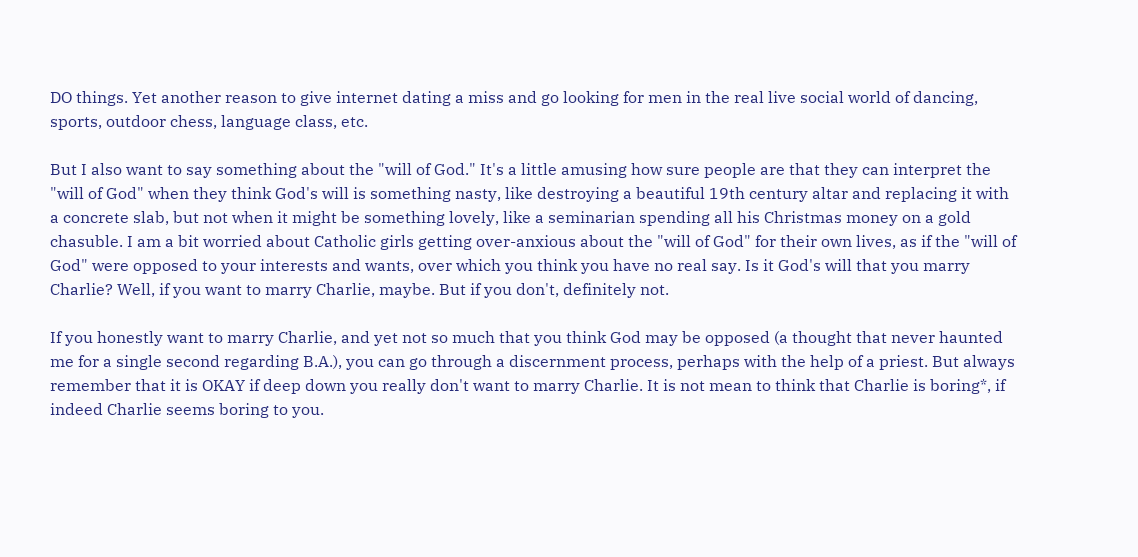DO things. Yet another reason to give internet dating a miss and go looking for men in the real live social world of dancing, sports, outdoor chess, language class, etc.

But I also want to say something about the "will of God." It's a little amusing how sure people are that they can interpret the "will of God" when they think God's will is something nasty, like destroying a beautiful 19th century altar and replacing it with a concrete slab, but not when it might be something lovely, like a seminarian spending all his Christmas money on a gold chasuble. I am a bit worried about Catholic girls getting over-anxious about the "will of God" for their own lives, as if the "will of God" were opposed to your interests and wants, over which you think you have no real say. Is it God's will that you marry Charlie? Well, if you want to marry Charlie, maybe. But if you don't, definitely not.

If you honestly want to marry Charlie, and yet not so much that you think God may be opposed (a thought that never haunted me for a single second regarding B.A.), you can go through a discernment process, perhaps with the help of a priest. But always remember that it is OKAY if deep down you really don't want to marry Charlie. It is not mean to think that Charlie is boring*, if indeed Charlie seems boring to you.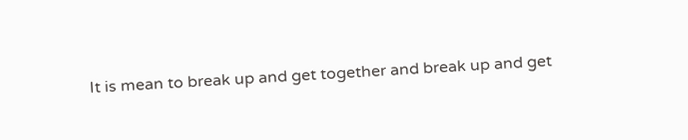It is mean to break up and get together and break up and get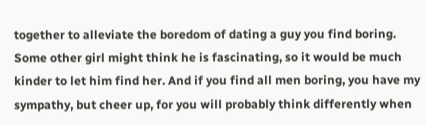together to alleviate the boredom of dating a guy you find boring. Some other girl might think he is fascinating, so it would be much kinder to let him find her. And if you find all men boring, you have my sympathy, but cheer up, for you will probably think differently when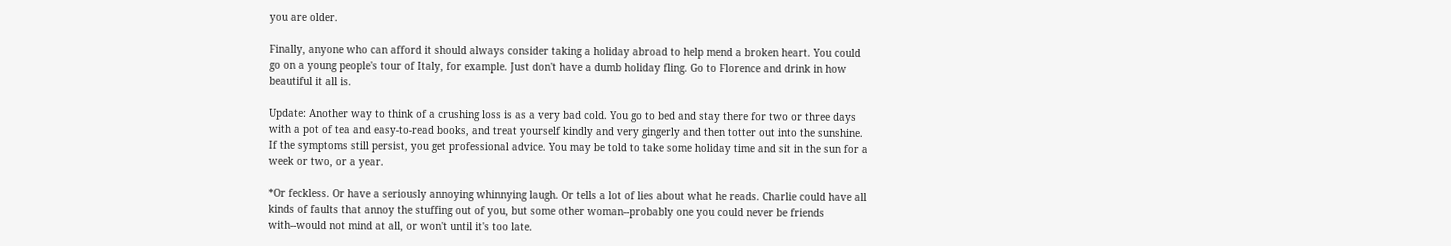you are older.

Finally, anyone who can afford it should always consider taking a holiday abroad to help mend a broken heart. You could go on a young people's tour of Italy, for example. Just don't have a dumb holiday fling. Go to Florence and drink in how beautiful it all is.

Update: Another way to think of a crushing loss is as a very bad cold. You go to bed and stay there for two or three days with a pot of tea and easy-to-read books, and treat yourself kindly and very gingerly and then totter out into the sunshine. If the symptoms still persist, you get professional advice. You may be told to take some holiday time and sit in the sun for a week or two, or a year.

*Or feckless. Or have a seriously annoying whinnying laugh. Or tells a lot of lies about what he reads. Charlie could have all kinds of faults that annoy the stuffing out of you, but some other woman--probably one you could never be friends with--would not mind at all, or won't until it's too late.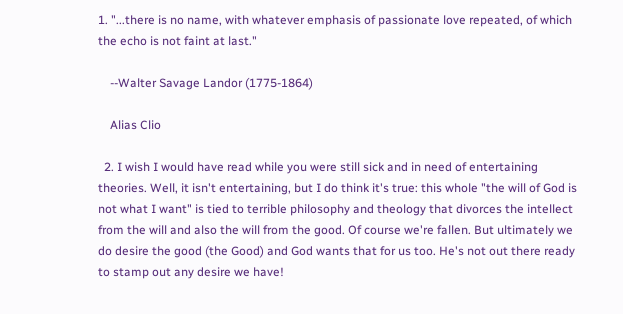1. "...there is no name, with whatever emphasis of passionate love repeated, of which the echo is not faint at last."

    --Walter Savage Landor (1775-1864)

    Alias Clio

  2. I wish I would have read while you were still sick and in need of entertaining theories. Well, it isn't entertaining, but I do think it's true: this whole "the will of God is not what I want" is tied to terrible philosophy and theology that divorces the intellect from the will and also the will from the good. Of course we're fallen. But ultimately we do desire the good (the Good) and God wants that for us too. He's not out there ready to stamp out any desire we have!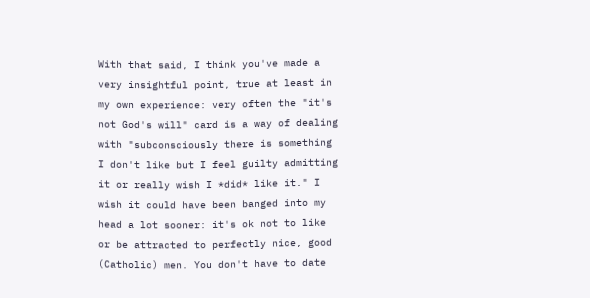With that said, I think you've made a very insightful point, true at least in my own experience: very often the "it's not God's will" card is a way of dealing with "subconsciously there is something I don't like but I feel guilty admitting it or really wish I *did* like it." I wish it could have been banged into my head a lot sooner: it's ok not to like or be attracted to perfectly nice, good (Catholic) men. You don't have to date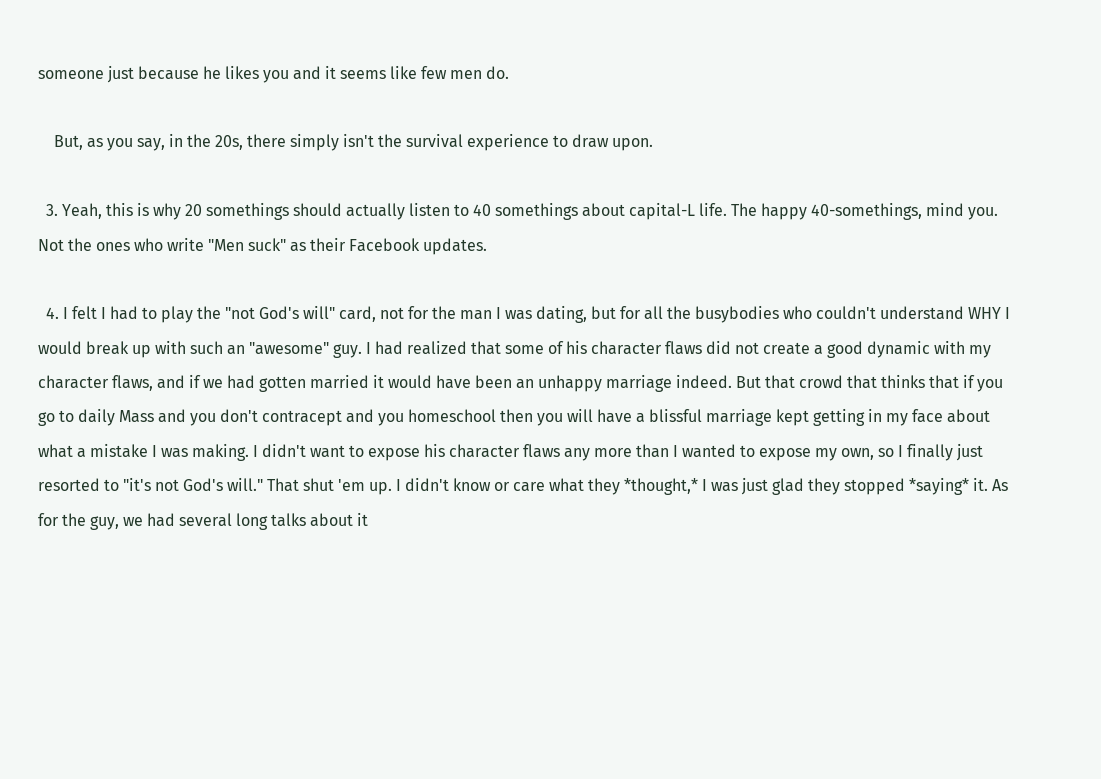someone just because he likes you and it seems like few men do.

    But, as you say, in the 20s, there simply isn't the survival experience to draw upon.

  3. Yeah, this is why 20 somethings should actually listen to 40 somethings about capital-L life. The happy 40-somethings, mind you. Not the ones who write "Men suck" as their Facebook updates.

  4. I felt I had to play the "not God's will" card, not for the man I was dating, but for all the busybodies who couldn't understand WHY I would break up with such an "awesome" guy. I had realized that some of his character flaws did not create a good dynamic with my character flaws, and if we had gotten married it would have been an unhappy marriage indeed. But that crowd that thinks that if you go to daily Mass and you don't contracept and you homeschool then you will have a blissful marriage kept getting in my face about what a mistake I was making. I didn't want to expose his character flaws any more than I wanted to expose my own, so I finally just resorted to "it's not God's will." That shut 'em up. I didn't know or care what they *thought,* I was just glad they stopped *saying* it. As for the guy, we had several long talks about it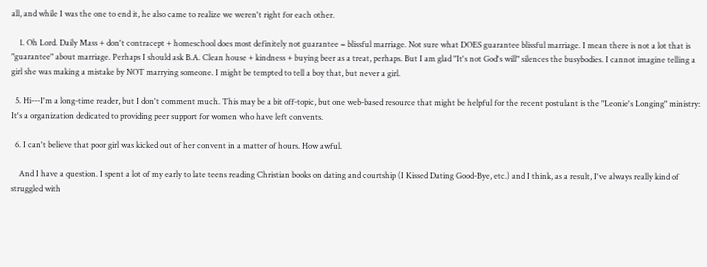all, and while I was the one to end it, he also came to realize we weren't right for each other.

    1. Oh Lord. Daily Mass + don't contracept + homeschool does most definitely not guarantee = blissful marriage. Not sure what DOES guarantee blissful marriage. I mean there is not a lot that is "guarantee" about marriage. Perhaps I should ask B.A. Clean house + kindness + buying beer as a treat, perhaps. But I am glad "It's not God's will" silences the busybodies. I cannot imagine telling a girl she was making a mistake by NOT marrying someone. I might be tempted to tell a boy that, but never a girl.

  5. Hi---I'm a long-time reader, but I don't comment much. This may be a bit off-topic, but one web-based resource that might be helpful for the recent postulant is the "Leonie's Longing" ministry: It's a organization dedicated to providing peer support for women who have left convents.

  6. I can't believe that poor girl was kicked out of her convent in a matter of hours. How awful.

    And I have a question. I spent a lot of my early to late teens reading Christian books on dating and courtship (I Kissed Dating Good-Bye, etc.) and I think, as a result, I've always really kind of struggled with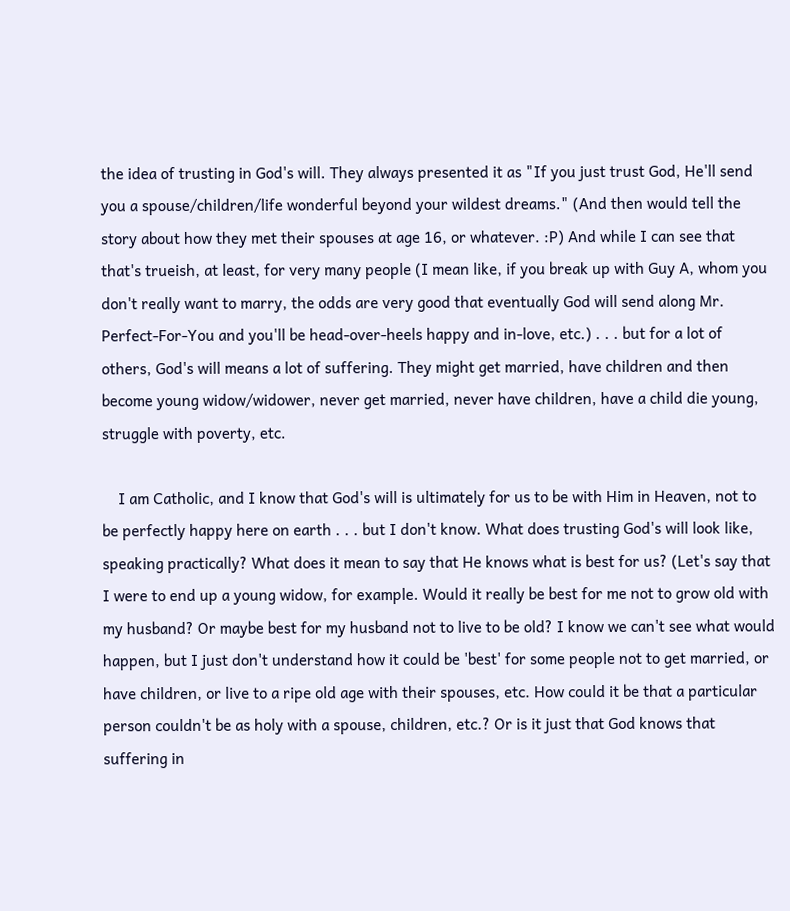the idea of trusting in God's will. They always presented it as "If you just trust God, He'll send you a spouse/children/life wonderful beyond your wildest dreams." (And then would tell the story about how they met their spouses at age 16, or whatever. :P) And while I can see that that's trueish, at least, for very many people (I mean like, if you break up with Guy A, whom you don't really want to marry, the odds are very good that eventually God will send along Mr. Perfect-For-You and you'll be head-over-heels happy and in-love, etc.) . . . but for a lot of others, God's will means a lot of suffering. They might get married, have children and then become young widow/widower, never get married, never have children, have a child die young, struggle with poverty, etc.

    I am Catholic, and I know that God's will is ultimately for us to be with Him in Heaven, not to be perfectly happy here on earth . . . but I don't know. What does trusting God's will look like, speaking practically? What does it mean to say that He knows what is best for us? (Let's say that I were to end up a young widow, for example. Would it really be best for me not to grow old with my husband? Or maybe best for my husband not to live to be old? I know we can't see what would happen, but I just don't understand how it could be 'best' for some people not to get married, or have children, or live to a ripe old age with their spouses, etc. How could it be that a particular person couldn't be as holy with a spouse, children, etc.? Or is it just that God knows that suffering in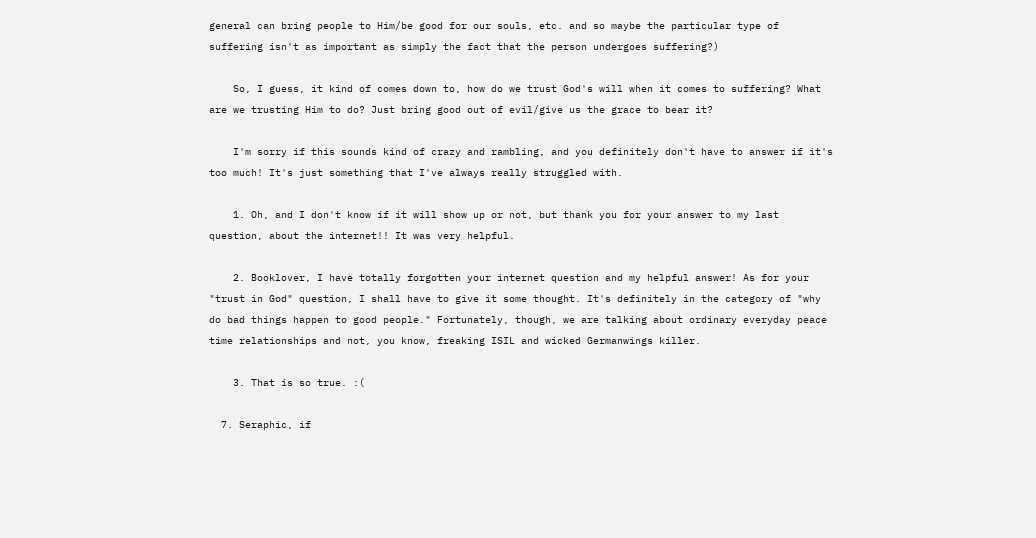general can bring people to Him/be good for our souls, etc. and so maybe the particular type of suffering isn't as important as simply the fact that the person undergoes suffering?)

    So, I guess, it kind of comes down to, how do we trust God's will when it comes to suffering? What are we trusting Him to do? Just bring good out of evil/give us the grace to bear it?

    I'm sorry if this sounds kind of crazy and rambling, and you definitely don't have to answer if it's too much! It's just something that I've always really struggled with.

    1. Oh, and I don't know if it will show up or not, but thank you for your answer to my last question, about the internet!! It was very helpful.

    2. Booklover, I have totally forgotten your internet question and my helpful answer! As for your "trust in God" question, I shall have to give it some thought. It's definitely in the category of "why do bad things happen to good people." Fortunately, though, we are talking about ordinary everyday peace time relationships and not, you know, freaking ISIL and wicked Germanwings killer.

    3. That is so true. :(

  7. Seraphic, if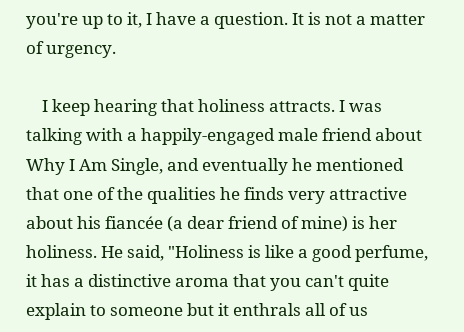you're up to it, I have a question. It is not a matter of urgency.

    I keep hearing that holiness attracts. I was talking with a happily-engaged male friend about Why I Am Single, and eventually he mentioned that one of the qualities he finds very attractive about his fiancée (a dear friend of mine) is her holiness. He said, "Holiness is like a good perfume, it has a distinctive aroma that you can't quite explain to someone but it enthrals all of us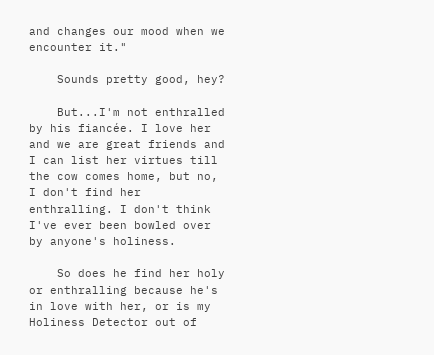and changes our mood when we encounter it."

    Sounds pretty good, hey?

    But...I'm not enthralled by his fiancée. I love her and we are great friends and I can list her virtues till the cow comes home, but no, I don't find her enthralling. I don't think I've ever been bowled over by anyone's holiness.

    So does he find her holy or enthralling because he's in love with her, or is my Holiness Detector out of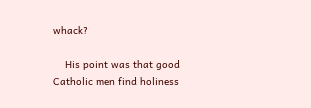whack?

    His point was that good Catholic men find holiness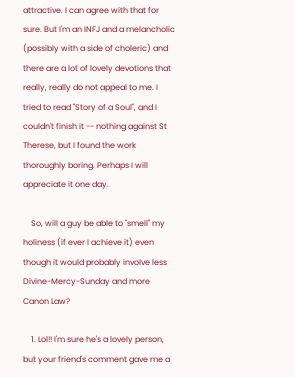attractive. I can agree with that for sure. But I'm an INFJ and a melancholic (possibly with a side of choleric) and there are a lot of lovely devotions that really, really do not appeal to me. I tried to read "Story of a Soul", and I couldn't finish it -- nothing against St Therese, but I found the work thoroughly boring. Perhaps I will appreciate it one day.

    So, will a guy be able to "smell" my holiness (if ever I achieve it) even though it would probably involve less Divine-Mercy-Sunday and more Canon Law?

    1. Lol!! I'm sure he's a lovely person, but your friend's comment gave me a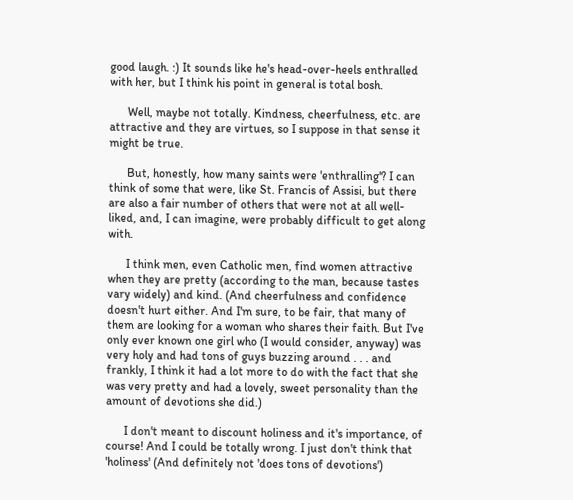good laugh. :) It sounds like he's head-over-heels enthralled with her, but I think his point in general is total bosh.

      Well, maybe not totally. Kindness, cheerfulness, etc. are attractive and they are virtues, so I suppose in that sense it might be true.

      But, honestly, how many saints were 'enthralling'? I can think of some that were, like St. Francis of Assisi, but there are also a fair number of others that were not at all well-liked, and, I can imagine, were probably difficult to get along with.

      I think men, even Catholic men, find women attractive when they are pretty (according to the man, because tastes vary widely) and kind. (And cheerfulness and confidence doesn't hurt either. And I'm sure, to be fair, that many of them are looking for a woman who shares their faith. But I've only ever known one girl who (I would consider, anyway) was very holy and had tons of guys buzzing around . . . and frankly, I think it had a lot more to do with the fact that she was very pretty and had a lovely, sweet personality than the amount of devotions she did.)

      I don't meant to discount holiness and it's importance, of course! And I could be totally wrong. I just don't think that 'holiness' (And definitely not 'does tons of devotions')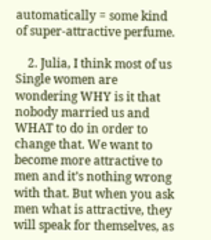automatically = some kind of super-attractive perfume.

    2. Julia, I think most of us Single women are wondering WHY is it that nobody married us and WHAT to do in order to change that. We want to become more attractive to men and it’s nothing wrong with that. But when you ask men what is attractive, they will speak for themselves, as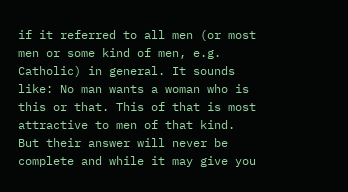if it referred to all men (or most men or some kind of men, e.g. Catholic) in general. It sounds like: No man wants a woman who is this or that. This of that is most attractive to men of that kind. But their answer will never be complete and while it may give you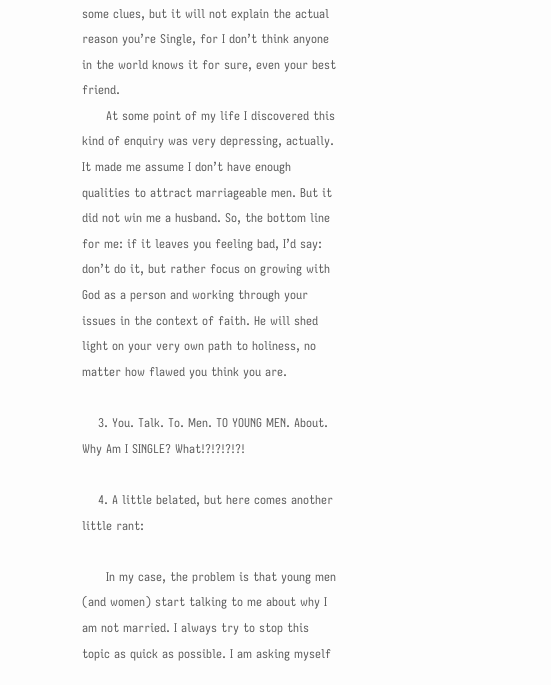some clues, but it will not explain the actual reason you’re Single, for I don’t think anyone in the world knows it for sure, even your best friend.
      At some point of my life I discovered this kind of enquiry was very depressing, actually. It made me assume I don’t have enough qualities to attract marriageable men. But it did not win me a husband. So, the bottom line for me: if it leaves you feeling bad, I’d say: don’t do it, but rather focus on growing with God as a person and working through your issues in the context of faith. He will shed light on your very own path to holiness, no matter how flawed you think you are.

    3. You. Talk. To. Men. TO YOUNG MEN. About. Why Am I SINGLE? What!?!?!?!?!

    4. A little belated, but here comes another little rant:

      In my case, the problem is that young men (and women) start talking to me about why I am not married. I always try to stop this topic as quick as possible. I am asking myself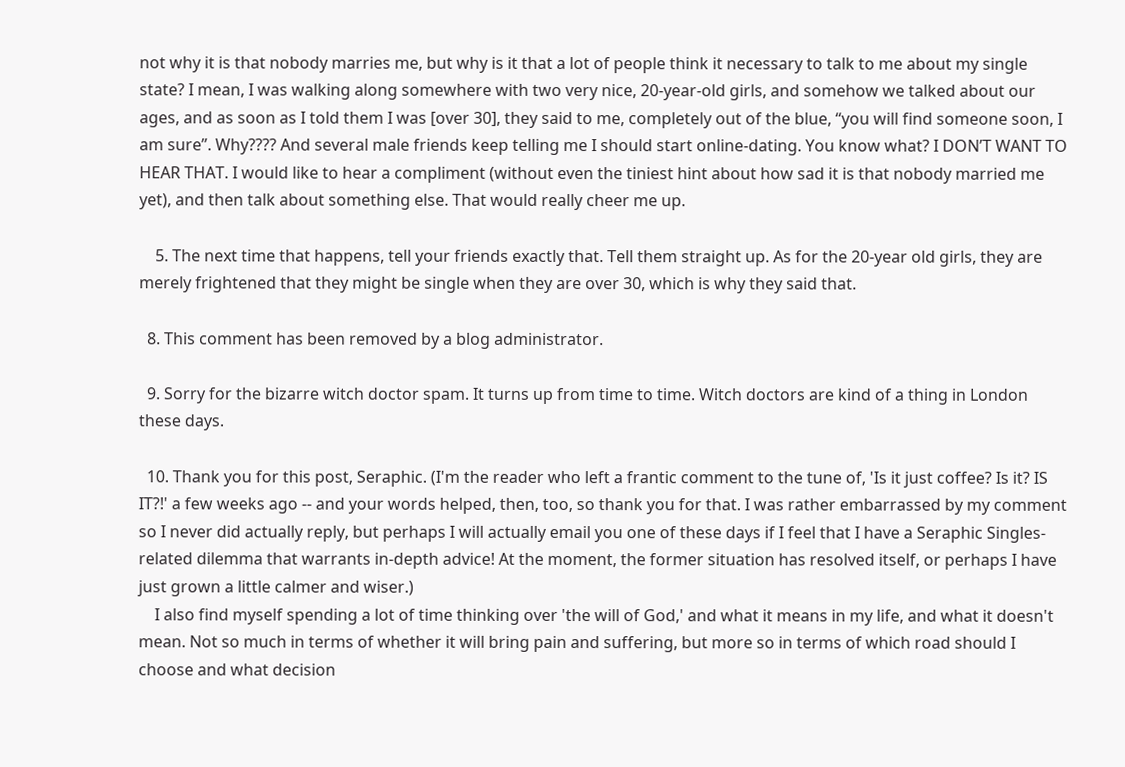not why it is that nobody marries me, but why is it that a lot of people think it necessary to talk to me about my single state? I mean, I was walking along somewhere with two very nice, 20-year-old girls, and somehow we talked about our ages, and as soon as I told them I was [over 30], they said to me, completely out of the blue, “you will find someone soon, I am sure”. Why???? And several male friends keep telling me I should start online-dating. You know what? I DON’T WANT TO HEAR THAT. I would like to hear a compliment (without even the tiniest hint about how sad it is that nobody married me yet), and then talk about something else. That would really cheer me up.

    5. The next time that happens, tell your friends exactly that. Tell them straight up. As for the 20-year old girls, they are merely frightened that they might be single when they are over 30, which is why they said that.

  8. This comment has been removed by a blog administrator.

  9. Sorry for the bizarre witch doctor spam. It turns up from time to time. Witch doctors are kind of a thing in London these days.

  10. Thank you for this post, Seraphic. (I'm the reader who left a frantic comment to the tune of, 'Is it just coffee? Is it? IS IT?!' a few weeks ago -- and your words helped, then, too, so thank you for that. I was rather embarrassed by my comment so I never did actually reply, but perhaps I will actually email you one of these days if I feel that I have a Seraphic Singles-related dilemma that warrants in-depth advice! At the moment, the former situation has resolved itself, or perhaps I have just grown a little calmer and wiser.)
    I also find myself spending a lot of time thinking over 'the will of God,' and what it means in my life, and what it doesn't mean. Not so much in terms of whether it will bring pain and suffering, but more so in terms of which road should I choose and what decision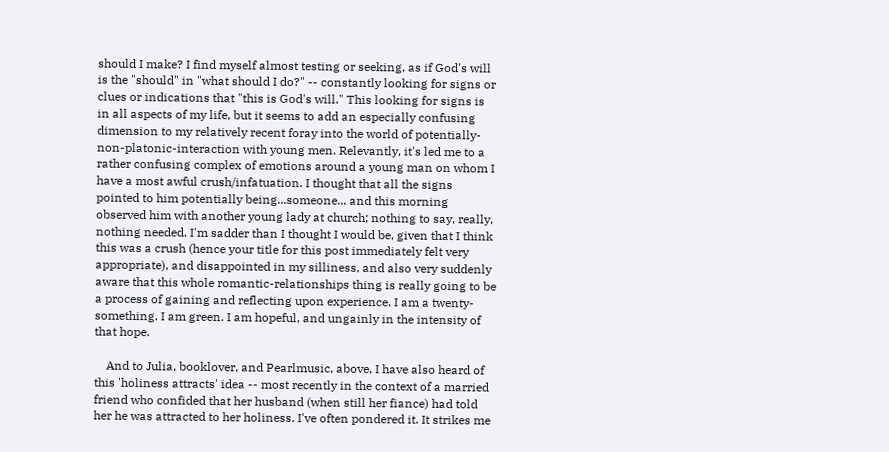should I make? I find myself almost testing or seeking, as if God's will is the "should" in "what should I do?" -- constantly looking for signs or clues or indications that "this is God's will." This looking for signs is in all aspects of my life, but it seems to add an especially confusing dimension to my relatively recent foray into the world of potentially-non-platonic-interaction with young men. Relevantly, it's led me to a rather confusing complex of emotions around a young man on whom I have a most awful crush/infatuation. I thought that all the signs pointed to him potentially being...someone... and this morning observed him with another young lady at church; nothing to say, really, nothing needed. I'm sadder than I thought I would be, given that I think this was a crush (hence your title for this post immediately felt very appropriate), and disappointed in my silliness, and also very suddenly aware that this whole romantic-relationships thing is really going to be a process of gaining and reflecting upon experience. I am a twenty-something. I am green. I am hopeful, and ungainly in the intensity of that hope.

    And to Julia, booklover, and Pearlmusic, above, I have also heard of this 'holiness attracts' idea -- most recently in the context of a married friend who confided that her husband (when still her fiance) had told her he was attracted to her holiness. I've often pondered it. It strikes me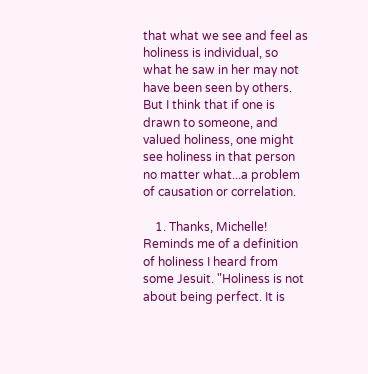that what we see and feel as holiness is individual, so what he saw in her may not have been seen by others. But I think that if one is drawn to someone, and valued holiness, one might see holiness in that person no matter what...a problem of causation or correlation.

    1. Thanks, Michelle! Reminds me of a definition of holiness I heard from some Jesuit. "Holiness is not about being perfect. It is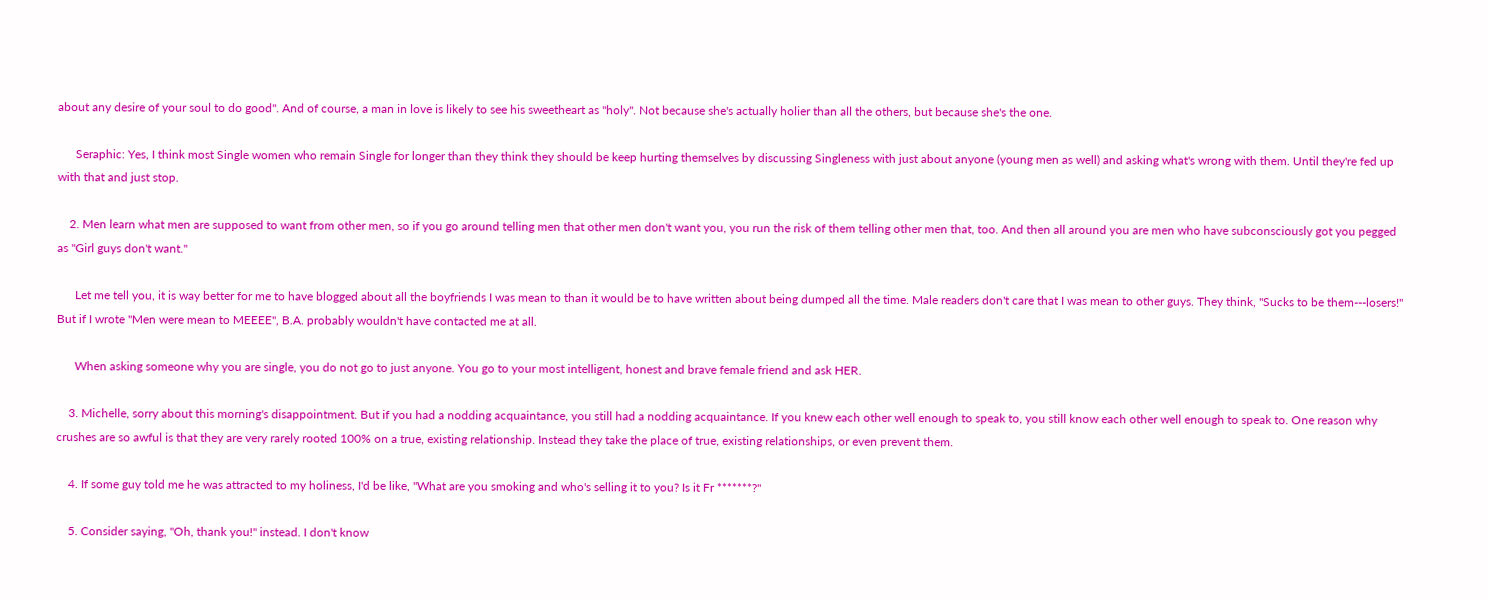about any desire of your soul to do good". And of course, a man in love is likely to see his sweetheart as "holy". Not because she's actually holier than all the others, but because she's the one.

      Seraphic: Yes, I think most Single women who remain Single for longer than they think they should be keep hurting themselves by discussing Singleness with just about anyone (young men as well) and asking what's wrong with them. Until they're fed up with that and just stop.

    2. Men learn what men are supposed to want from other men, so if you go around telling men that other men don't want you, you run the risk of them telling other men that, too. And then all around you are men who have subconsciously got you pegged as "Girl guys don't want."

      Let me tell you, it is way better for me to have blogged about all the boyfriends I was mean to than it would be to have written about being dumped all the time. Male readers don't care that I was mean to other guys. They think, "Sucks to be them---losers!" But if I wrote "Men were mean to MEEEE", B.A. probably wouldn't have contacted me at all.

      When asking someone why you are single, you do not go to just anyone. You go to your most intelligent, honest and brave female friend and ask HER.

    3. Michelle, sorry about this morning's disappointment. But if you had a nodding acquaintance, you still had a nodding acquaintance. If you knew each other well enough to speak to, you still know each other well enough to speak to. One reason why crushes are so awful is that they are very rarely rooted 100% on a true, existing relationship. Instead they take the place of true, existing relationships, or even prevent them.

    4. If some guy told me he was attracted to my holiness, I'd be like, "What are you smoking and who's selling it to you? Is it Fr *******?"

    5. Consider saying, "Oh, thank you!" instead. I don't know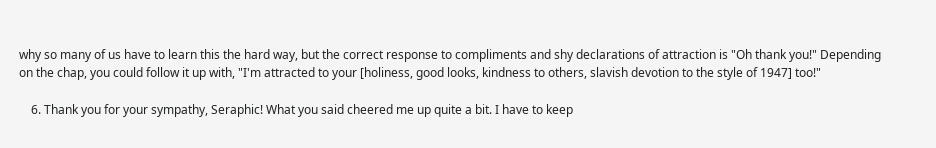why so many of us have to learn this the hard way, but the correct response to compliments and shy declarations of attraction is "Oh thank you!" Depending on the chap, you could follow it up with, "I'm attracted to your [holiness, good looks, kindness to others, slavish devotion to the style of 1947] too!"

    6. Thank you for your sympathy, Seraphic! What you said cheered me up quite a bit. I have to keep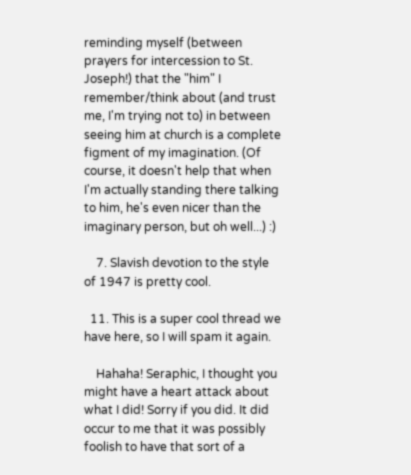reminding myself (between prayers for intercession to St. Joseph!) that the "him" I remember/think about (and trust me, I'm trying not to) in between seeing him at church is a complete figment of my imagination. (Of course, it doesn't help that when I'm actually standing there talking to him, he's even nicer than the imaginary person, but oh well...) :)

    7. Slavish devotion to the style of 1947 is pretty cool.

  11. This is a super cool thread we have here, so I will spam it again.

    Hahaha! Seraphic, I thought you might have a heart attack about what I did! Sorry if you did. It did occur to me that it was possibly foolish to have that sort of a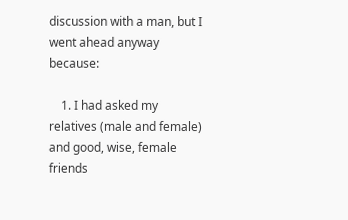discussion with a man, but I went ahead anyway because:

    1. I had asked my relatives (male and female) and good, wise, female friends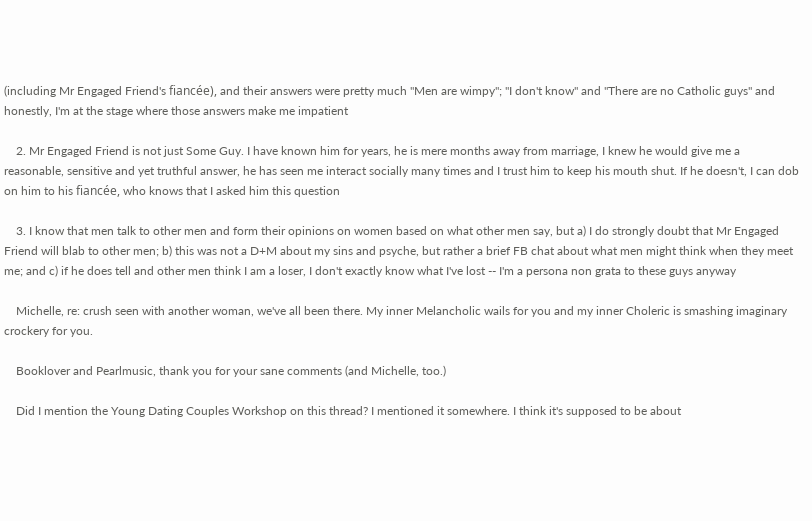(including Mr Engaged Friend's fiancée), and their answers were pretty much "Men are wimpy"; "I don't know" and "There are no Catholic guys" and honestly, I'm at the stage where those answers make me impatient

    2. Mr Engaged Friend is not just Some Guy. I have known him for years, he is mere months away from marriage, I knew he would give me a reasonable, sensitive and yet truthful answer, he has seen me interact socially many times and I trust him to keep his mouth shut. If he doesn't, I can dob on him to his fiancée, who knows that I asked him this question

    3. I know that men talk to other men and form their opinions on women based on what other men say, but a) I do strongly doubt that Mr Engaged Friend will blab to other men; b) this was not a D+M about my sins and psyche, but rather a brief FB chat about what men might think when they meet me; and c) if he does tell and other men think I am a loser, I don't exactly know what I've lost -- I'm a persona non grata to these guys anyway

    Michelle, re: crush seen with another woman, we've all been there. My inner Melancholic wails for you and my inner Choleric is smashing imaginary crockery for you.

    Booklover and Pearlmusic, thank you for your sane comments (and Michelle, too.)

    Did I mention the Young Dating Couples Workshop on this thread? I mentioned it somewhere. I think it's supposed to be about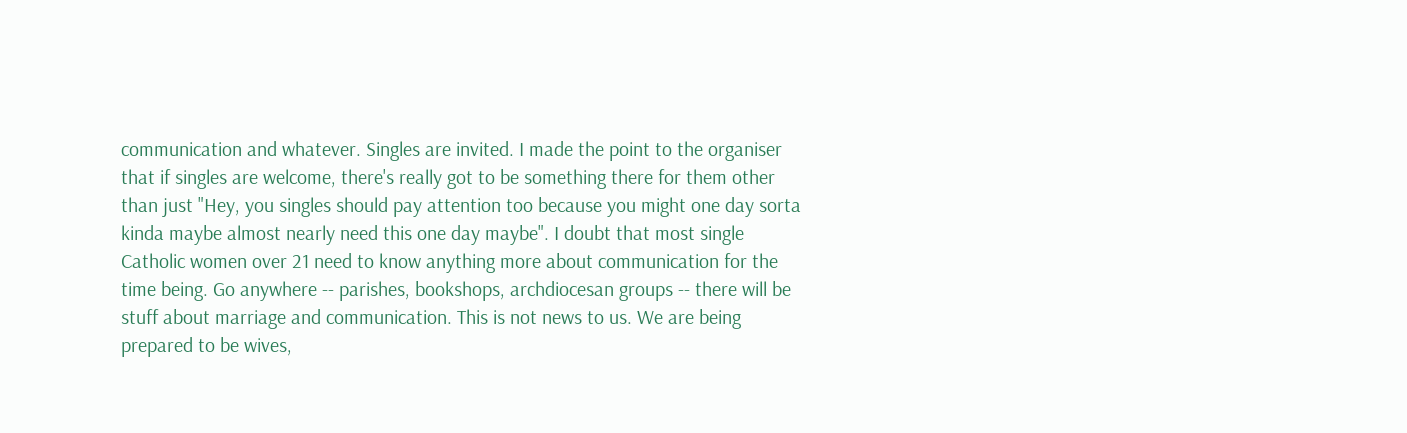communication and whatever. Singles are invited. I made the point to the organiser that if singles are welcome, there's really got to be something there for them other than just "Hey, you singles should pay attention too because you might one day sorta kinda maybe almost nearly need this one day maybe". I doubt that most single Catholic women over 21 need to know anything more about communication for the time being. Go anywhere -- parishes, bookshops, archdiocesan groups -- there will be stuff about marriage and communication. This is not news to us. We are being prepared to be wives,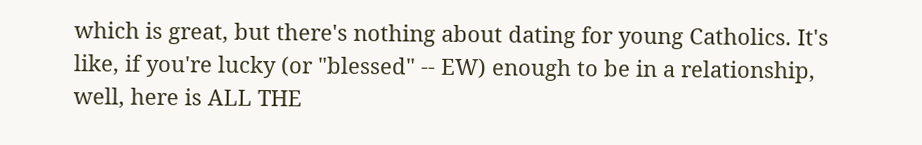which is great, but there's nothing about dating for young Catholics. It's like, if you're lucky (or "blessed" -- EW) enough to be in a relationship, well, here is ALL THE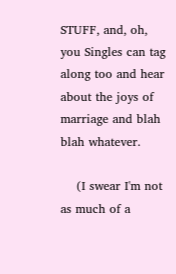STUFF, and, oh, you Singles can tag along too and hear about the joys of marriage and blah blah whatever.

    (I swear I'm not as much of a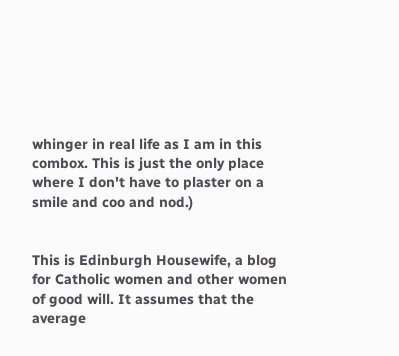whinger in real life as I am in this combox. This is just the only place where I don't have to plaster on a smile and coo and nod.)


This is Edinburgh Housewife, a blog for Catholic women and other women of good will. It assumes that the average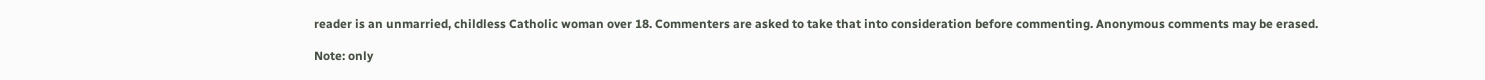reader is an unmarried, childless Catholic woman over 18. Commenters are asked to take that into consideration before commenting. Anonymous comments may be erased.

Note: only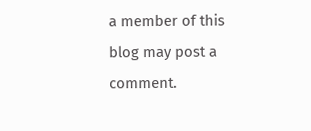a member of this blog may post a comment.